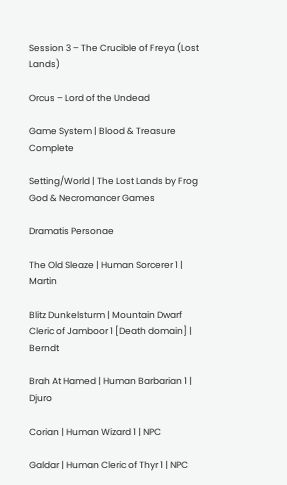Session 3 – The Crucible of Freya (Lost Lands)

Orcus – Lord of the Undead

Game System | Blood & Treasure Complete

Setting/World | The Lost Lands by Frog God & Necromancer Games

Dramatis Personae

The Old Sleaze | Human Sorcerer 1 | Martin

Blitz Dunkelsturm | Mountain Dwarf Cleric of Jamboor 1 [Death domain] | Berndt

Brah At Hamed | Human Barbarian 1 | Djuro

Corian | Human Wizard 1 | NPC

Galdar | Human Cleric of Thyr 1 | NPC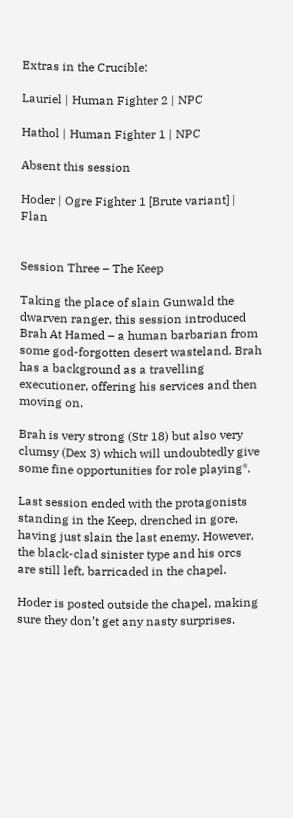Extras in the Crucible:

Lauriel | Human Fighter 2 | NPC

Hathol | Human Fighter 1 | NPC

Absent this session

Hoder | Ogre Fighter 1 [Brute variant] | Flan


Session Three – The Keep

Taking the place of slain Gunwald the dwarven ranger, this session introduced Brah At Hamed – a human barbarian from some god-forgotten desert wasteland. Brah has a background as a travelling executioner, offering his services and then moving on.

Brah is very strong (Str 18) but also very clumsy (Dex 3) which will undoubtedly give some fine opportunities for role playing*.

Last session ended with the protagonists standing in the Keep, drenched in gore, having just slain the last enemy. However, the black-clad sinister type and his orcs are still left, barricaded in the chapel.

Hoder is posted outside the chapel, making sure they don’t get any nasty surprises.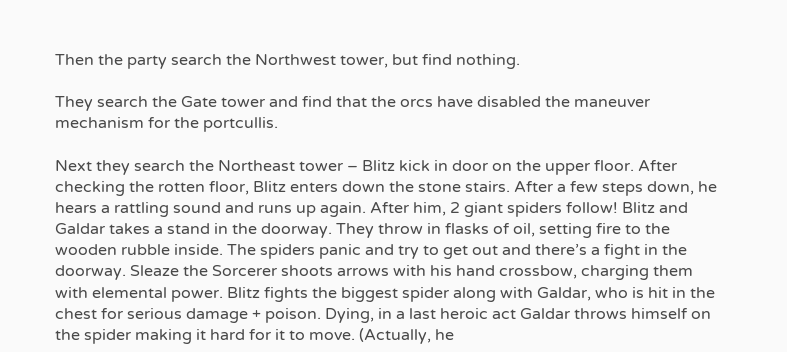Then the party search the Northwest tower, but find nothing.

They search the Gate tower and find that the orcs have disabled the maneuver mechanism for the portcullis.

Next they search the Northeast tower – Blitz kick in door on the upper floor. After checking the rotten floor, Blitz enters down the stone stairs. After a few steps down, he hears a rattling sound and runs up again. After him, 2 giant spiders follow! Blitz and Galdar takes a stand in the doorway. They throw in flasks of oil, setting fire to the wooden rubble inside. The spiders panic and try to get out and there’s a fight in the doorway. Sleaze the Sorcerer shoots arrows with his hand crossbow, charging them with elemental power. Blitz fights the biggest spider along with Galdar, who is hit in the chest for serious damage + poison. Dying, in a last heroic act Galdar throws himself on the spider making it hard for it to move. (Actually, he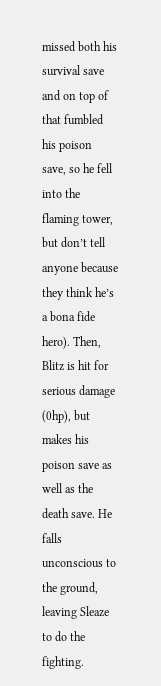missed both his survival save and on top of that fumbled his poison save, so he fell into the flaming tower, but don’t tell anyone because they think he’s a bona fide hero). Then, Blitz is hit for serious damage (0hp), but makes his poison save as well as the death save. He falls unconscious to the ground, leaving Sleaze to do the fighting.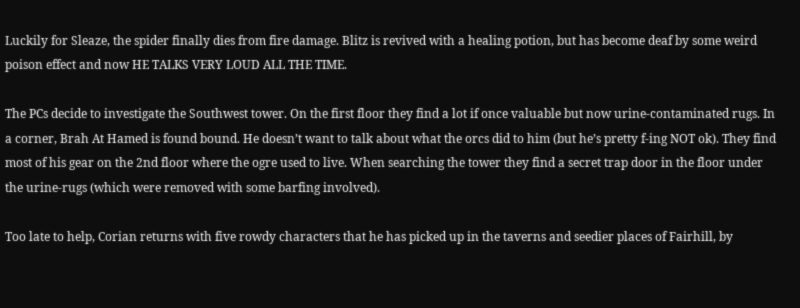Luckily for Sleaze, the spider finally dies from fire damage. Blitz is revived with a healing potion, but has become deaf by some weird poison effect and now HE TALKS VERY LOUD ALL THE TIME.

The PCs decide to investigate the Southwest tower. On the first floor they find a lot if once valuable but now urine-contaminated rugs. In a corner, Brah At Hamed is found bound. He doesn’t want to talk about what the orcs did to him (but he’s pretty f-ing NOT ok). They find most of his gear on the 2nd floor where the ogre used to live. When searching the tower they find a secret trap door in the floor under the urine-rugs (which were removed with some barfing involved).

Too late to help, Corian returns with five rowdy characters that he has picked up in the taverns and seedier places of Fairhill, by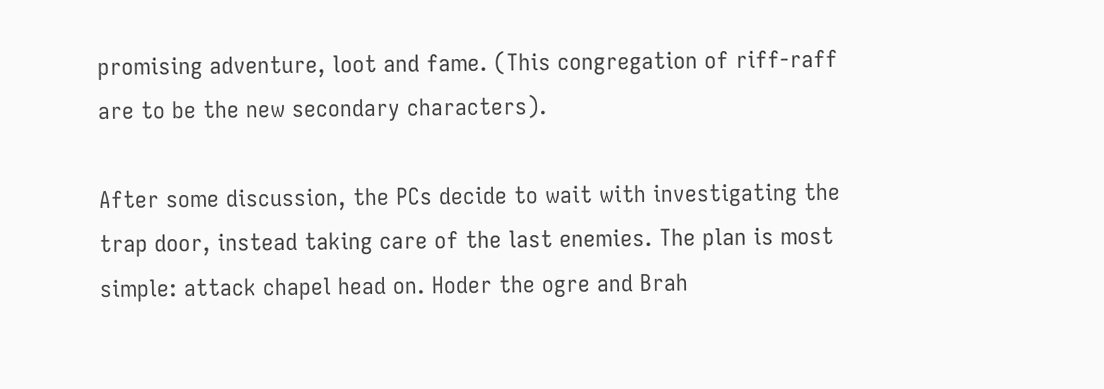promising adventure, loot and fame. (This congregation of riff-raff are to be the new secondary characters).

After some discussion, the PCs decide to wait with investigating the trap door, instead taking care of the last enemies. The plan is most simple: attack chapel head on. Hoder the ogre and Brah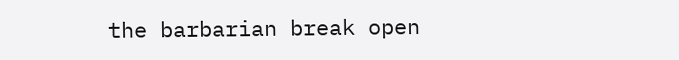the barbarian break open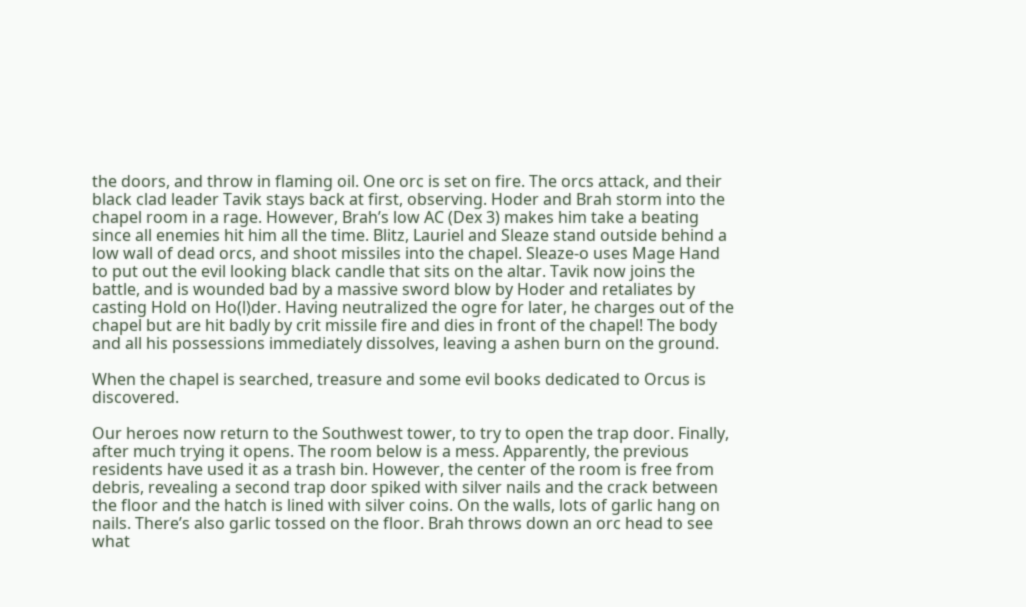the doors, and throw in flaming oil. One orc is set on fire. The orcs attack, and their black clad leader Tavik stays back at first, observing. Hoder and Brah storm into the chapel room in a rage. However, Brah’s low AC (Dex 3) makes him take a beating since all enemies hit him all the time. Blitz, Lauriel and Sleaze stand outside behind a low wall of dead orcs, and shoot missiles into the chapel. Sleaze-o uses Mage Hand to put out the evil looking black candle that sits on the altar. Tavik now joins the battle, and is wounded bad by a massive sword blow by Hoder and retaliates by casting Hold on Ho(l)der. Having neutralized the ogre for later, he charges out of the chapel but are hit badly by crit missile fire and dies in front of the chapel! The body and all his possessions immediately dissolves, leaving a ashen burn on the ground.

When the chapel is searched, treasure and some evil books dedicated to Orcus is discovered.

Our heroes now return to the Southwest tower, to try to open the trap door. Finally, after much trying it opens. The room below is a mess. Apparently, the previous residents have used it as a trash bin. However, the center of the room is free from debris, revealing a second trap door spiked with silver nails and the crack between the floor and the hatch is lined with silver coins. On the walls, lots of garlic hang on nails. There’s also garlic tossed on the floor. Brah throws down an orc head to see what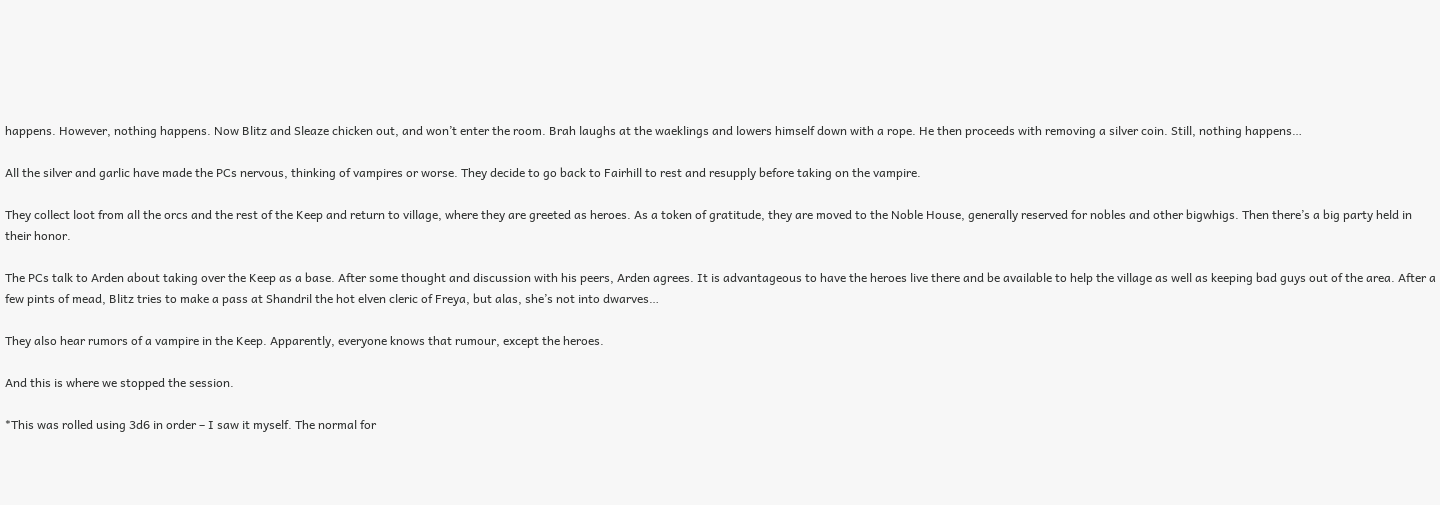happens. However, nothing happens. Now Blitz and Sleaze chicken out, and won’t enter the room. Brah laughs at the waeklings and lowers himself down with a rope. He then proceeds with removing a silver coin. Still, nothing happens…

All the silver and garlic have made the PCs nervous, thinking of vampires or worse. They decide to go back to Fairhill to rest and resupply before taking on the vampire.

They collect loot from all the orcs and the rest of the Keep and return to village, where they are greeted as heroes. As a token of gratitude, they are moved to the Noble House, generally reserved for nobles and other bigwhigs. Then there’s a big party held in their honor.

The PCs talk to Arden about taking over the Keep as a base. After some thought and discussion with his peers, Arden agrees. It is advantageous to have the heroes live there and be available to help the village as well as keeping bad guys out of the area. After a few pints of mead, Blitz tries to make a pass at Shandril the hot elven cleric of Freya, but alas, she’s not into dwarves…

They also hear rumors of a vampire in the Keep. Apparently, everyone knows that rumour, except the heroes.

And this is where we stopped the session.

*This was rolled using 3d6 in order – I saw it myself. The normal for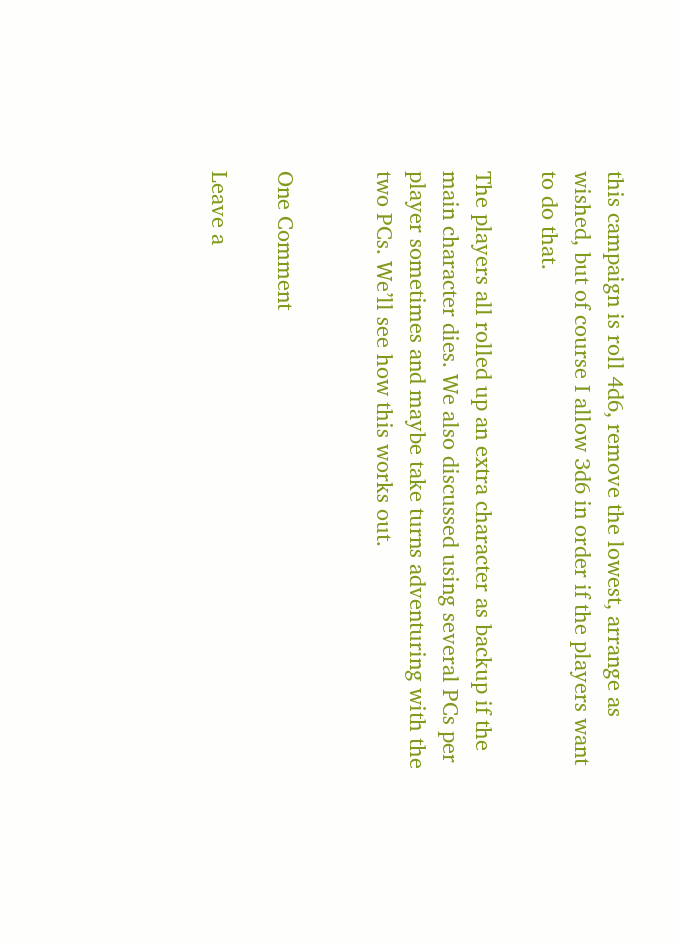this campaign is roll 4d6, remove the lowest, arrange as wished, but of course I allow 3d6 in order if the players want to do that.

The players all rolled up an extra character as backup if the main character dies. We also discussed using several PCs per player sometimes and maybe take turns adventuring with the two PCs. We’ll see how this works out.


One Comment

Leave a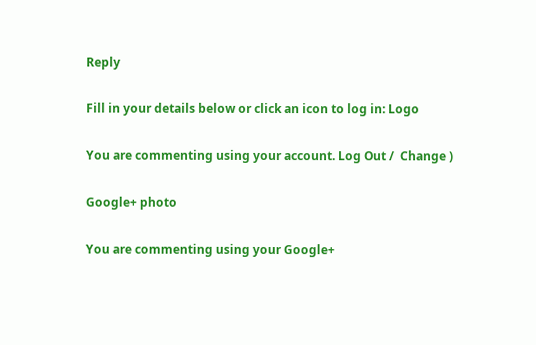Reply

Fill in your details below or click an icon to log in: Logo

You are commenting using your account. Log Out /  Change )

Google+ photo

You are commenting using your Google+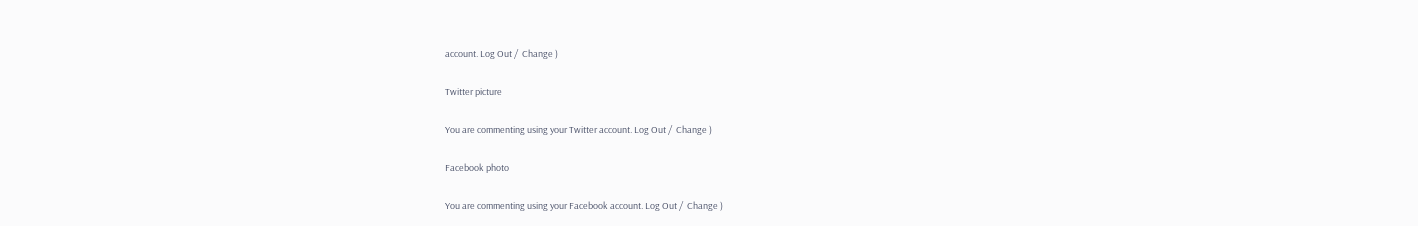account. Log Out /  Change )

Twitter picture

You are commenting using your Twitter account. Log Out /  Change )

Facebook photo

You are commenting using your Facebook account. Log Out /  Change )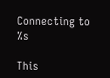Connecting to %s

This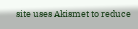site uses Akismet to reduce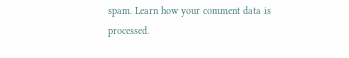spam. Learn how your comment data is processed.